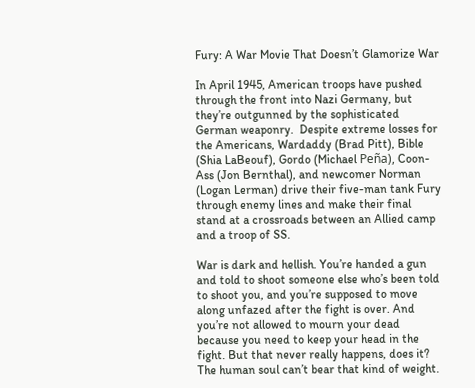Fury: A War Movie That Doesn’t Glamorize War

In April 1945, American troops have pushed through the front into Nazi Germany, but they’re outgunned by the sophisticated German weaponry.  Despite extreme losses for the Americans, Wardaddy (Brad Pitt), Bible (Shia LaBeouf), Gordo (Michael Peña), Coon-Ass (Jon Bernthal), and newcomer Norman (Logan Lerman) drive their five-man tank Fury through enemy lines and make their final stand at a crossroads between an Allied camp and a troop of SS.

War is dark and hellish. You’re handed a gun and told to shoot someone else who’s been told to shoot you, and you’re supposed to move along unfazed after the fight is over. And you’re not allowed to mourn your dead because you need to keep your head in the fight. But that never really happens, does it? The human soul can’t bear that kind of weight.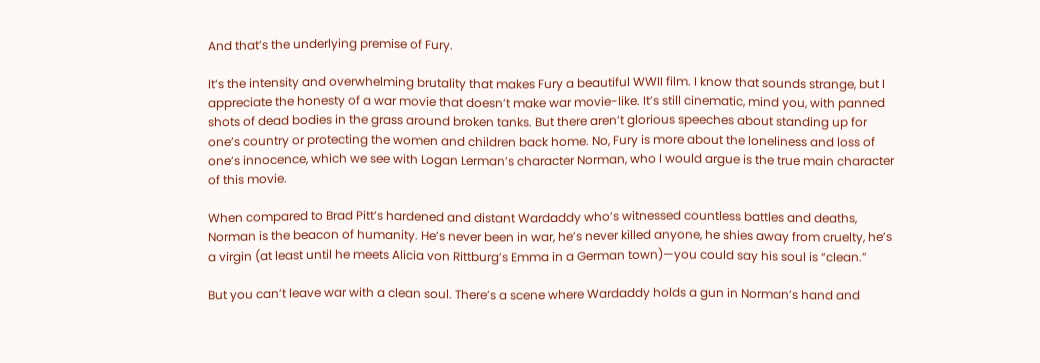And that’s the underlying premise of Fury.

It’s the intensity and overwhelming brutality that makes Fury a beautiful WWII film. I know that sounds strange, but I appreciate the honesty of a war movie that doesn’t make war movie-like. It’s still cinematic, mind you, with panned shots of dead bodies in the grass around broken tanks. But there aren’t glorious speeches about standing up for one’s country or protecting the women and children back home. No, Fury is more about the loneliness and loss of one’s innocence, which we see with Logan Lerman’s character Norman, who I would argue is the true main character of this movie.

When compared to Brad Pitt’s hardened and distant Wardaddy who’s witnessed countless battles and deaths, Norman is the beacon of humanity. He’s never been in war, he’s never killed anyone, he shies away from cruelty, he’s a virgin (at least until he meets Alicia von Rittburg’s Emma in a German town)—you could say his soul is “clean.”

But you can’t leave war with a clean soul. There’s a scene where Wardaddy holds a gun in Norman’s hand and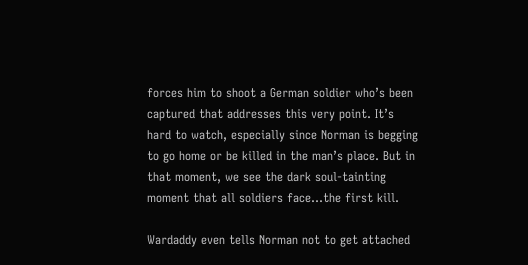forces him to shoot a German soldier who’s been captured that addresses this very point. It’s hard to watch, especially since Norman is begging to go home or be killed in the man’s place. But in that moment, we see the dark soul-tainting moment that all soldiers face…the first kill.

Wardaddy even tells Norman not to get attached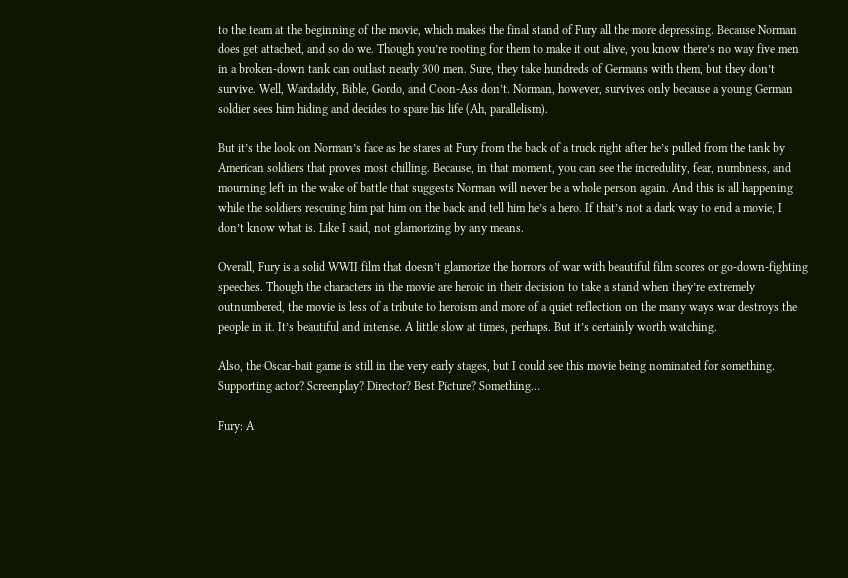to the team at the beginning of the movie, which makes the final stand of Fury all the more depressing. Because Norman does get attached, and so do we. Though you’re rooting for them to make it out alive, you know there’s no way five men in a broken-down tank can outlast nearly 300 men. Sure, they take hundreds of Germans with them, but they don’t survive. Well, Wardaddy, Bible, Gordo, and Coon-Ass don’t. Norman, however, survives only because a young German soldier sees him hiding and decides to spare his life (Ah, parallelism).

But it’s the look on Norman’s face as he stares at Fury from the back of a truck right after he’s pulled from the tank by American soldiers that proves most chilling. Because, in that moment, you can see the incredulity, fear, numbness, and mourning left in the wake of battle that suggests Norman will never be a whole person again. And this is all happening while the soldiers rescuing him pat him on the back and tell him he’s a hero. If that’s not a dark way to end a movie, I don’t know what is. Like I said, not glamorizing by any means.

Overall, Fury is a solid WWII film that doesn’t glamorize the horrors of war with beautiful film scores or go-down-fighting speeches. Though the characters in the movie are heroic in their decision to take a stand when they’re extremely outnumbered, the movie is less of a tribute to heroism and more of a quiet reflection on the many ways war destroys the people in it. It’s beautiful and intense. A little slow at times, perhaps. But it’s certainly worth watching.

Also, the Oscar-bait game is still in the very early stages, but I could see this movie being nominated for something. Supporting actor? Screenplay? Director? Best Picture? Something…

Fury: A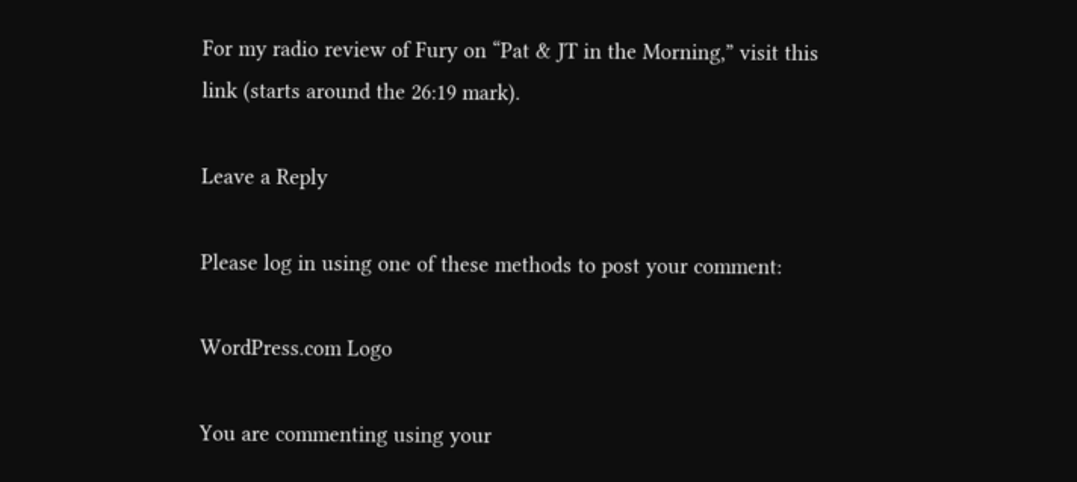For my radio review of Fury on “Pat & JT in the Morning,” visit this link (starts around the 26:19 mark).

Leave a Reply

Please log in using one of these methods to post your comment:

WordPress.com Logo

You are commenting using your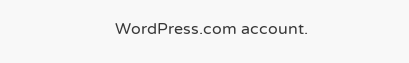WordPress.com account.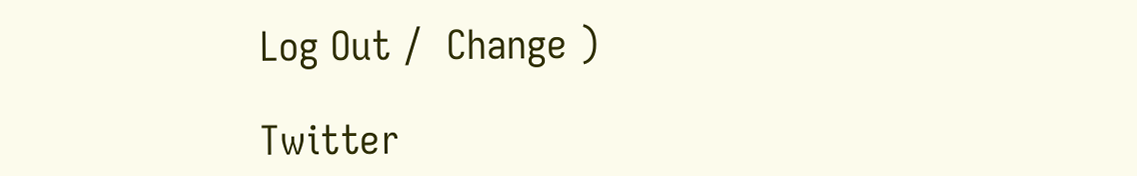Log Out /  Change )

Twitter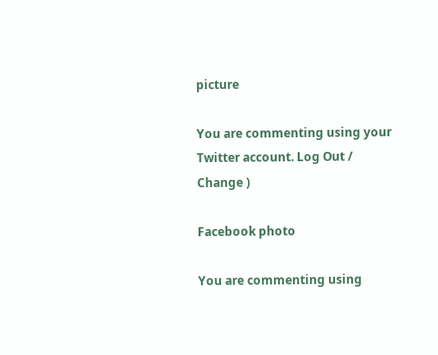picture

You are commenting using your Twitter account. Log Out /  Change )

Facebook photo

You are commenting using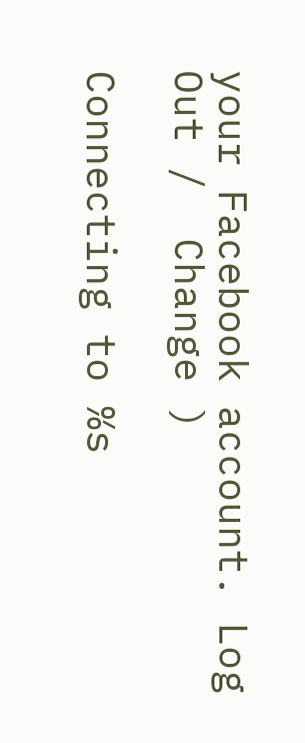your Facebook account. Log Out /  Change )

Connecting to %s